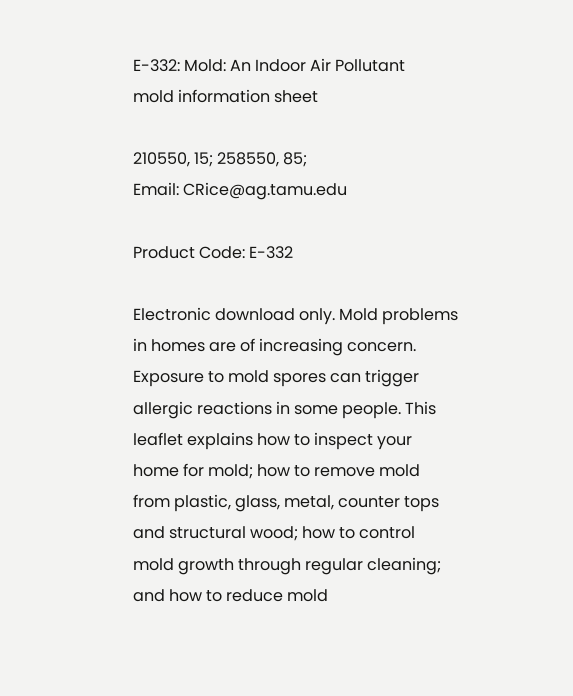E-332: Mold: An Indoor Air Pollutant
mold information sheet

210550, 15; 258550, 85;
Email: CRice@ag.tamu.edu

Product Code: E-332

Electronic download only. Mold problems in homes are of increasing concern. Exposure to mold spores can trigger allergic reactions in some people. This leaflet explains how to inspect your home for mold; how to remove mold from plastic, glass, metal, counter tops and structural wood; how to control mold growth through regular cleaning; and how to reduce mold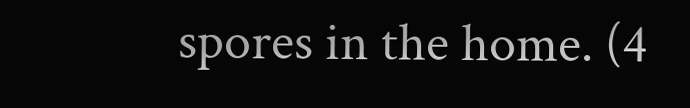spores in the home. (4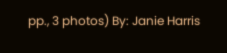pp., 3 photos) By: Janie Harris